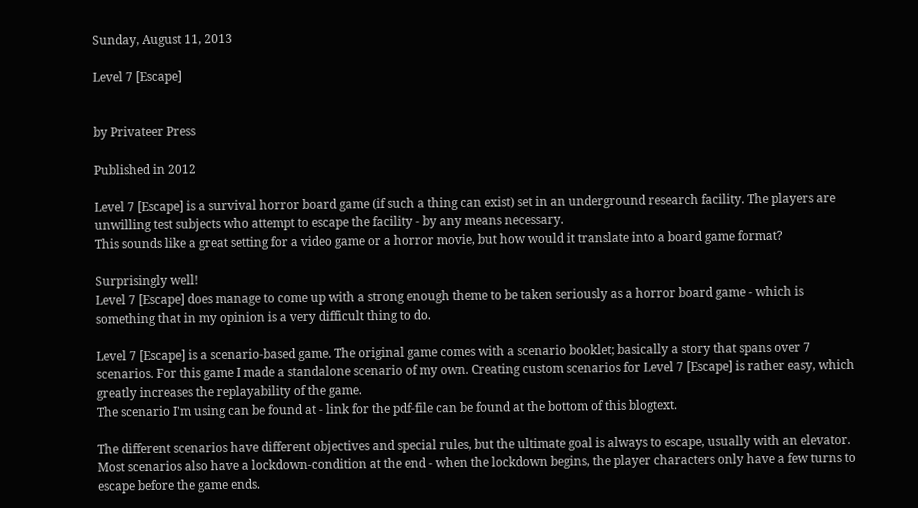Sunday, August 11, 2013

Level 7 [Escape]


by Privateer Press

Published in 2012

Level 7 [Escape] is a survival horror board game (if such a thing can exist) set in an underground research facility. The players are unwilling test subjects who attempt to escape the facility - by any means necessary.
This sounds like a great setting for a video game or a horror movie, but how would it translate into a board game format?

Surprisingly well!
Level 7 [Escape] does manage to come up with a strong enough theme to be taken seriously as a horror board game - which is something that in my opinion is a very difficult thing to do.

Level 7 [Escape] is a scenario-based game. The original game comes with a scenario booklet; basically a story that spans over 7 scenarios. For this game I made a standalone scenario of my own. Creating custom scenarios for Level 7 [Escape] is rather easy, which greatly increases the replayability of the game.
The scenario I'm using can be found at - link for the pdf-file can be found at the bottom of this blogtext.

The different scenarios have different objectives and special rules, but the ultimate goal is always to escape, usually with an elevator. Most scenarios also have a lockdown-condition at the end - when the lockdown begins, the player characters only have a few turns to escape before the game ends.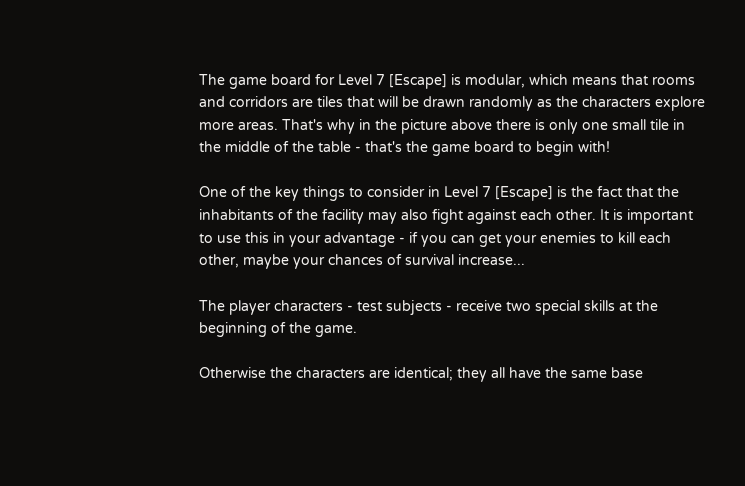The game board for Level 7 [Escape] is modular, which means that rooms and corridors are tiles that will be drawn randomly as the characters explore more areas. That's why in the picture above there is only one small tile in the middle of the table - that's the game board to begin with!

One of the key things to consider in Level 7 [Escape] is the fact that the inhabitants of the facility may also fight against each other. It is important to use this in your advantage - if you can get your enemies to kill each other, maybe your chances of survival increase...

The player characters - test subjects - receive two special skills at the beginning of the game.

Otherwise the characters are identical; they all have the same base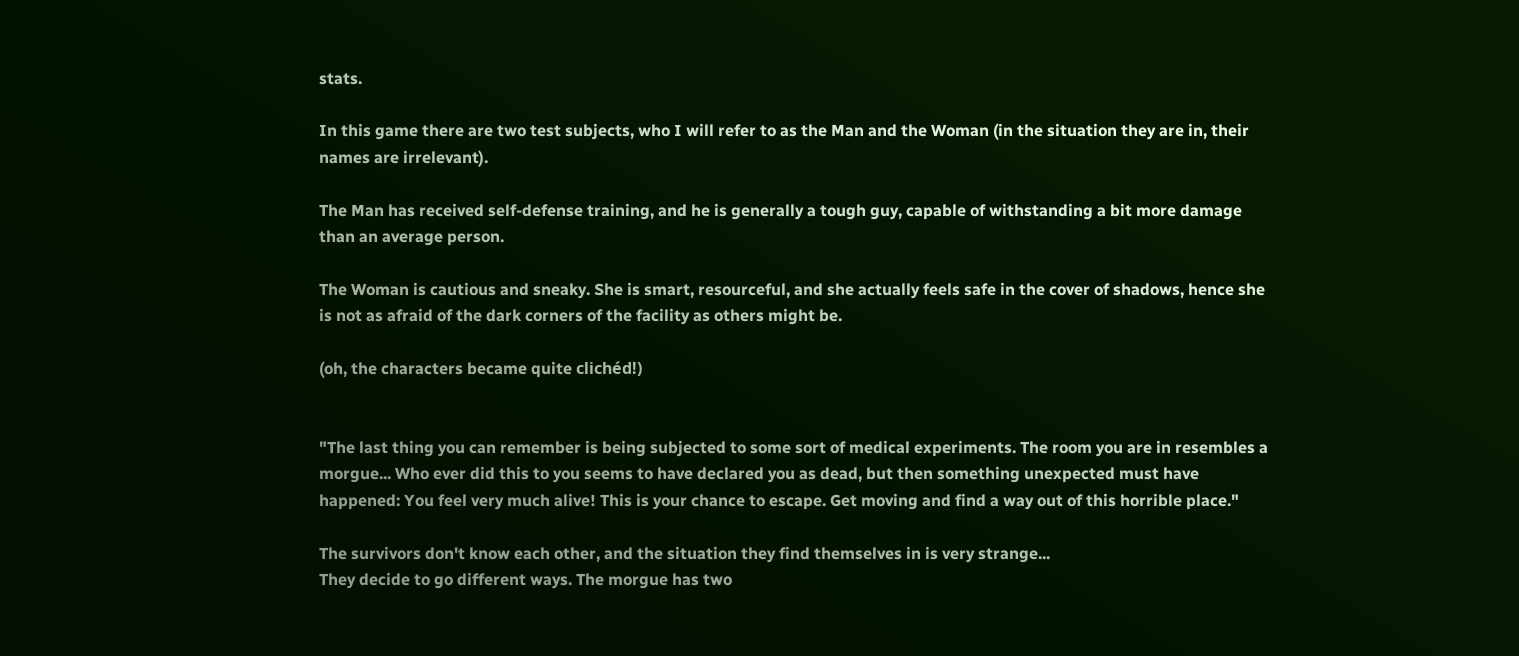stats.

In this game there are two test subjects, who I will refer to as the Man and the Woman (in the situation they are in, their names are irrelevant).

The Man has received self-defense training, and he is generally a tough guy, capable of withstanding a bit more damage than an average person.

The Woman is cautious and sneaky. She is smart, resourceful, and she actually feels safe in the cover of shadows, hence she is not as afraid of the dark corners of the facility as others might be.

(oh, the characters became quite clichéd!)


"The last thing you can remember is being subjected to some sort of medical experiments. The room you are in resembles a morgue... Who ever did this to you seems to have declared you as dead, but then something unexpected must have happened: You feel very much alive! This is your chance to escape. Get moving and find a way out of this horrible place."

The survivors don't know each other, and the situation they find themselves in is very strange...
They decide to go different ways. The morgue has two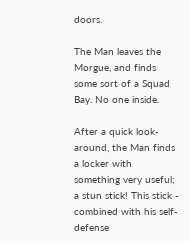doors.

The Man leaves the Morgue, and finds some sort of a Squad Bay. No one inside.

After a quick look-around, the Man finds a locker with something very useful; a stun stick! This stick - combined with his self-defense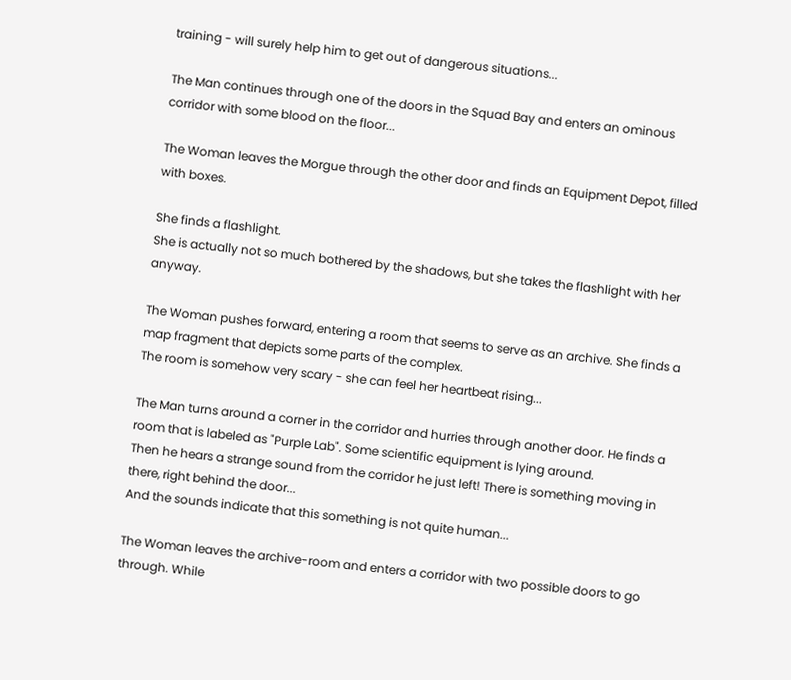training - will surely help him to get out of dangerous situations...

The Man continues through one of the doors in the Squad Bay and enters an ominous corridor with some blood on the floor...

The Woman leaves the Morgue through the other door and finds an Equipment Depot, filled with boxes.

She finds a flashlight.
She is actually not so much bothered by the shadows, but she takes the flashlight with her anyway.

The Woman pushes forward, entering a room that seems to serve as an archive. She finds a map fragment that depicts some parts of the complex.
The room is somehow very scary - she can feel her heartbeat rising...

The Man turns around a corner in the corridor and hurries through another door. He finds a room that is labeled as "Purple Lab". Some scientific equipment is lying around.
Then he hears a strange sound from the corridor he just left! There is something moving in there, right behind the door...
And the sounds indicate that this something is not quite human...

The Woman leaves the archive-room and enters a corridor with two possible doors to go through. While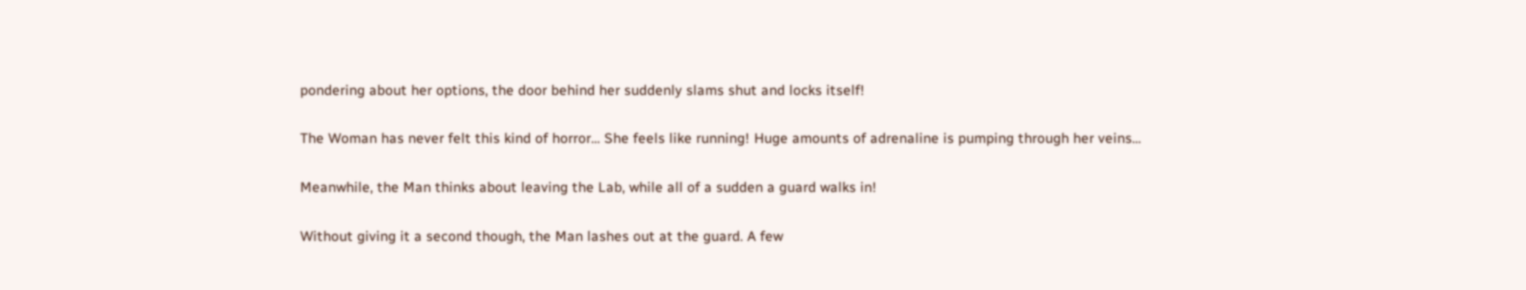pondering about her options, the door behind her suddenly slams shut and locks itself!

The Woman has never felt this kind of horror... She feels like running! Huge amounts of adrenaline is pumping through her veins...

Meanwhile, the Man thinks about leaving the Lab, while all of a sudden a guard walks in!

Without giving it a second though, the Man lashes out at the guard. A few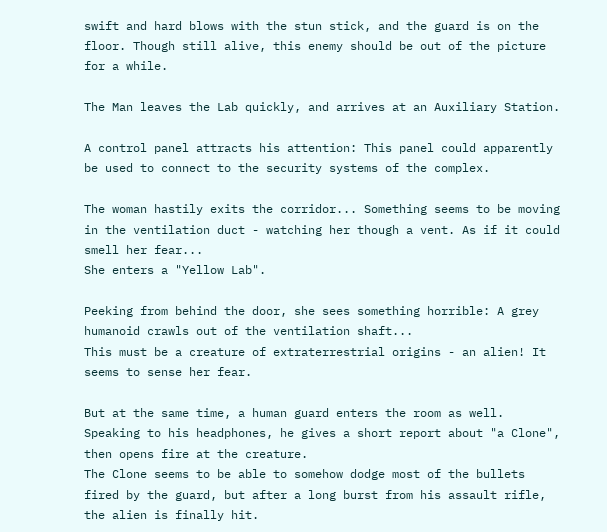swift and hard blows with the stun stick, and the guard is on the floor. Though still alive, this enemy should be out of the picture for a while.

The Man leaves the Lab quickly, and arrives at an Auxiliary Station.

A control panel attracts his attention: This panel could apparently be used to connect to the security systems of the complex.

The woman hastily exits the corridor... Something seems to be moving in the ventilation duct - watching her though a vent. As if it could smell her fear...
She enters a "Yellow Lab".

Peeking from behind the door, she sees something horrible: A grey humanoid crawls out of the ventilation shaft...
This must be a creature of extraterrestrial origins - an alien! It seems to sense her fear.

But at the same time, a human guard enters the room as well. Speaking to his headphones, he gives a short report about "a Clone", then opens fire at the creature.
The Clone seems to be able to somehow dodge most of the bullets fired by the guard, but after a long burst from his assault rifle, the alien is finally hit.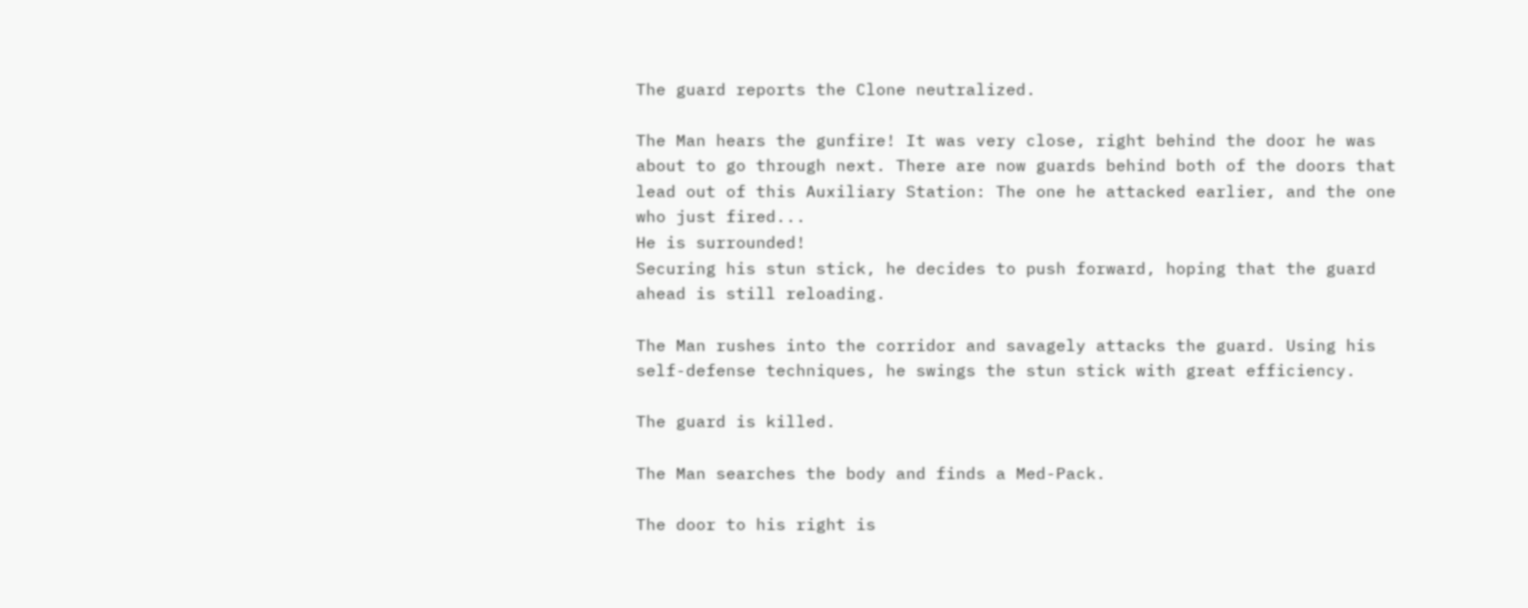The guard reports the Clone neutralized.

The Man hears the gunfire! It was very close, right behind the door he was about to go through next. There are now guards behind both of the doors that lead out of this Auxiliary Station: The one he attacked earlier, and the one who just fired...
He is surrounded!
Securing his stun stick, he decides to push forward, hoping that the guard ahead is still reloading.

The Man rushes into the corridor and savagely attacks the guard. Using his self-defense techniques, he swings the stun stick with great efficiency.

The guard is killed.

The Man searches the body and finds a Med-Pack.

The door to his right is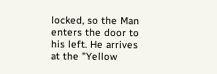locked, so the Man enters the door to his left. He arrives at the "Yellow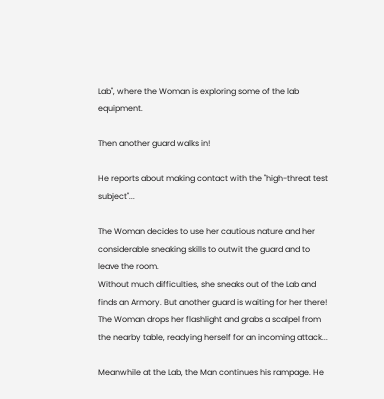Lab", where the Woman is exploring some of the lab equipment.

Then another guard walks in!

He reports about making contact with the "high-threat test subject"...

The Woman decides to use her cautious nature and her considerable sneaking skills to outwit the guard and to leave the room.
Without much difficulties, she sneaks out of the Lab and finds an Armory. But another guard is waiting for her there! The Woman drops her flashlight and grabs a scalpel from the nearby table, readying herself for an incoming attack...

Meanwhile at the Lab, the Man continues his rampage. He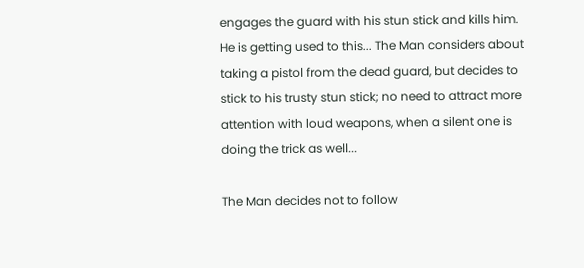engages the guard with his stun stick and kills him. He is getting used to this... The Man considers about taking a pistol from the dead guard, but decides to stick to his trusty stun stick; no need to attract more attention with loud weapons, when a silent one is doing the trick as well...

The Man decides not to follow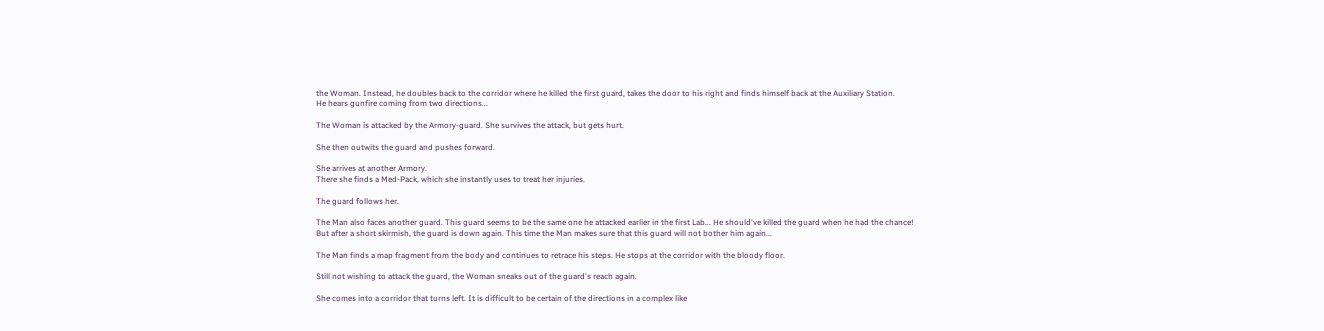the Woman. Instead, he doubles back to the corridor where he killed the first guard, takes the door to his right and finds himself back at the Auxiliary Station.
He hears gunfire coming from two directions...

The Woman is attacked by the Armory-guard. She survives the attack, but gets hurt.

She then outwits the guard and pushes forward.

She arrives at another Armory.
There she finds a Med-Pack, which she instantly uses to treat her injuries.

The guard follows her.

The Man also faces another guard. This guard seems to be the same one he attacked earlier in the first Lab... He should've killed the guard when he had the chance!
But after a short skirmish, the guard is down again. This time the Man makes sure that this guard will not bother him again...

The Man finds a map fragment from the body and continues to retrace his steps. He stops at the corridor with the bloody floor.

Still not wishing to attack the guard, the Woman sneaks out of the guard's reach again.

She comes into a corridor that turns left. It is difficult to be certain of the directions in a complex like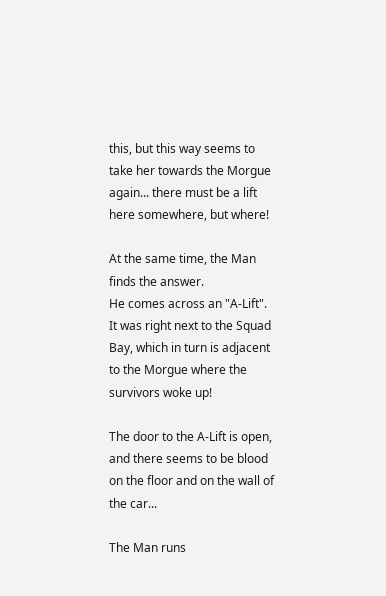this, but this way seems to take her towards the Morgue again... there must be a lift here somewhere, but where!

At the same time, the Man finds the answer.
He comes across an "A-Lift". It was right next to the Squad Bay, which in turn is adjacent to the Morgue where the survivors woke up!

The door to the A-Lift is open, and there seems to be blood on the floor and on the wall of the car...

The Man runs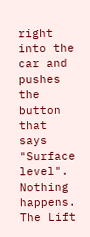right into the car and pushes the button that says "Surface level". Nothing happens. The Lift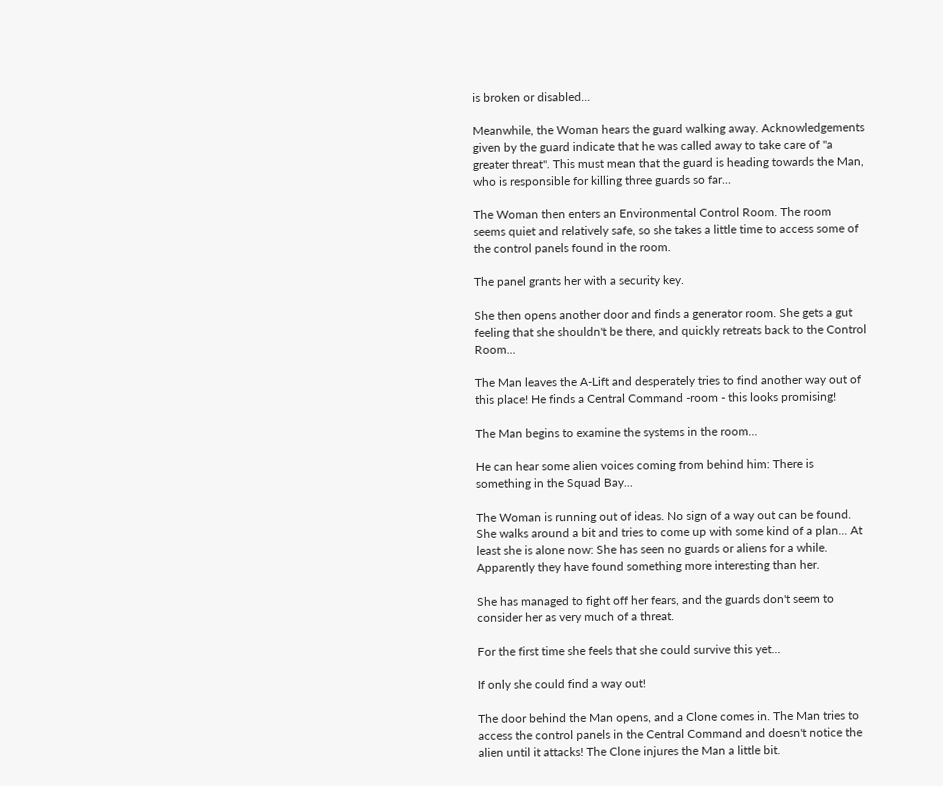is broken or disabled...

Meanwhile, the Woman hears the guard walking away. Acknowledgements given by the guard indicate that he was called away to take care of "a greater threat". This must mean that the guard is heading towards the Man, who is responsible for killing three guards so far...

The Woman then enters an Environmental Control Room. The room seems quiet and relatively safe, so she takes a little time to access some of the control panels found in the room.

The panel grants her with a security key.

She then opens another door and finds a generator room. She gets a gut feeling that she shouldn't be there, and quickly retreats back to the Control Room...

The Man leaves the A-Lift and desperately tries to find another way out of this place! He finds a Central Command -room - this looks promising!

The Man begins to examine the systems in the room...

He can hear some alien voices coming from behind him: There is something in the Squad Bay...

The Woman is running out of ideas. No sign of a way out can be found. She walks around a bit and tries to come up with some kind of a plan... At least she is alone now: She has seen no guards or aliens for a while. Apparently they have found something more interesting than her.

She has managed to fight off her fears, and the guards don't seem to consider her as very much of a threat.

For the first time she feels that she could survive this yet...

If only she could find a way out!

The door behind the Man opens, and a Clone comes in. The Man tries to access the control panels in the Central Command and doesn't notice the alien until it attacks! The Clone injures the Man a little bit.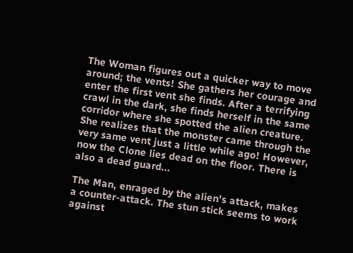The Woman figures out a quicker way to move around; the vents! She gathers her courage and enter the first vent she finds. After a terrifying crawl in the dark, she finds herself in the same corridor where she spotted the alien creature.
She realizes that the monster came through the very same vent just a little while ago! However, now the Clone lies dead on the floor. There is also a dead guard...

The Man, enraged by the alien's attack, makes a counter-attack. The stun stick seems to work against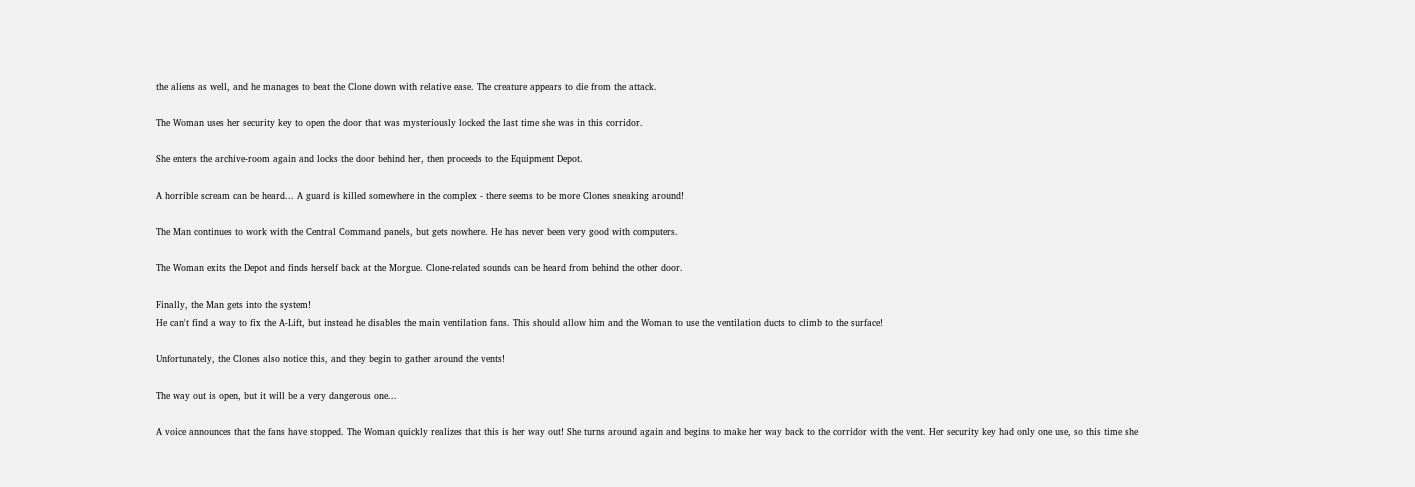the aliens as well, and he manages to beat the Clone down with relative ease. The creature appears to die from the attack.

The Woman uses her security key to open the door that was mysteriously locked the last time she was in this corridor.

She enters the archive-room again and locks the door behind her, then proceeds to the Equipment Depot.

A horrible scream can be heard... A guard is killed somewhere in the complex - there seems to be more Clones sneaking around!

The Man continues to work with the Central Command panels, but gets nowhere. He has never been very good with computers.

The Woman exits the Depot and finds herself back at the Morgue. Clone-related sounds can be heard from behind the other door.

Finally, the Man gets into the system!
He can't find a way to fix the A-Lift, but instead he disables the main ventilation fans. This should allow him and the Woman to use the ventilation ducts to climb to the surface!

Unfortunately, the Clones also notice this, and they begin to gather around the vents!

The way out is open, but it will be a very dangerous one...

A voice announces that the fans have stopped. The Woman quickly realizes that this is her way out! She turns around again and begins to make her way back to the corridor with the vent. Her security key had only one use, so this time she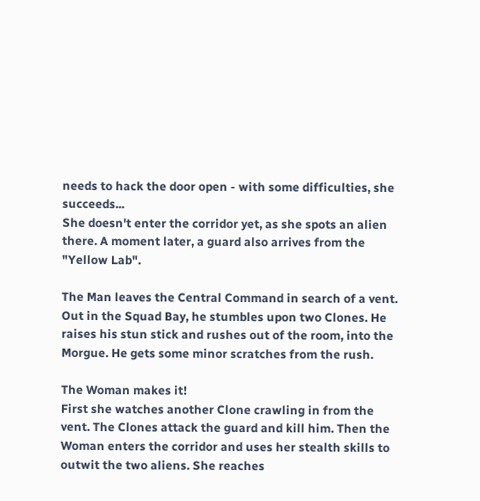needs to hack the door open - with some difficulties, she succeeds...
She doesn't enter the corridor yet, as she spots an alien there. A moment later, a guard also arrives from the "Yellow Lab".

The Man leaves the Central Command in search of a vent. Out in the Squad Bay, he stumbles upon two Clones. He raises his stun stick and rushes out of the room, into the Morgue. He gets some minor scratches from the rush.

The Woman makes it!
First she watches another Clone crawling in from the vent. The Clones attack the guard and kill him. Then the Woman enters the corridor and uses her stealth skills to outwit the two aliens. She reaches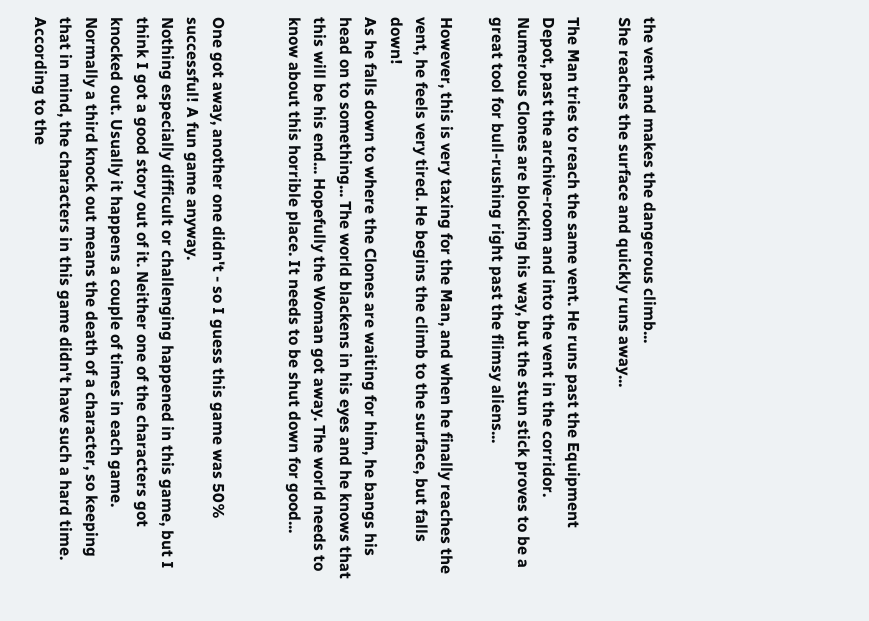the vent and makes the dangerous climb...
She reaches the surface and quickly runs away...

The Man tries to reach the same vent. He runs past the Equipment Depot, past the archive-room and into the vent in the corridor. Numerous Clones are blocking his way, but the stun stick proves to be a great tool for bull-rushing right past the flimsy aliens...

However, this is very taxing for the Man, and when he finally reaches the vent, he feels very tired. He begins the climb to the surface, but falls down!
As he falls down to where the Clones are waiting for him, he bangs his head on to something... The world blackens in his eyes and he knows that this will be his end... Hopefully the Woman got away. The world needs to know about this horrible place. It needs to be shut down for good...


One got away, another one didn't - so I guess this game was 50% successful! A fun game anyway.
Nothing especially difficult or challenging happened in this game, but I think I got a good story out of it. Neither one of the characters got knocked out. Usually it happens a couple of times in each game. Normally a third knock out means the death of a character, so keeping that in mind, the characters in this game didn't have such a hard time.
According to the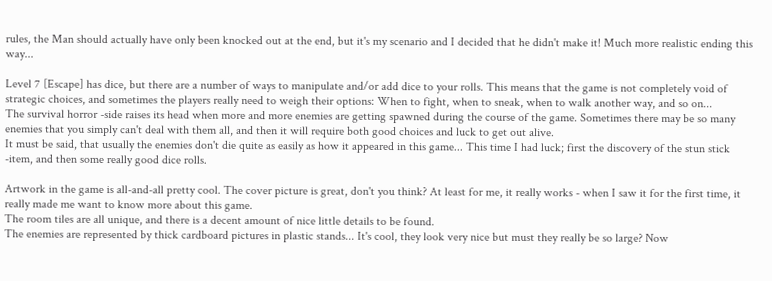rules, the Man should actually have only been knocked out at the end, but it's my scenario and I decided that he didn't make it! Much more realistic ending this way...

Level 7 [Escape] has dice, but there are a number of ways to manipulate and/or add dice to your rolls. This means that the game is not completely void of strategic choices, and sometimes the players really need to weigh their options: When to fight, when to sneak, when to walk another way, and so on...
The survival horror -side raises its head when more and more enemies are getting spawned during the course of the game. Sometimes there may be so many enemies that you simply can't deal with them all, and then it will require both good choices and luck to get out alive.
It must be said, that usually the enemies don't die quite as easily as how it appeared in this game... This time I had luck; first the discovery of the stun stick -item, and then some really good dice rolls.

Artwork in the game is all-and-all pretty cool. The cover picture is great, don't you think? At least for me, it really works - when I saw it for the first time, it really made me want to know more about this game.
The room tiles are all unique, and there is a decent amount of nice little details to be found.
The enemies are represented by thick cardboard pictures in plastic stands... It's cool, they look very nice but must they really be so large? Now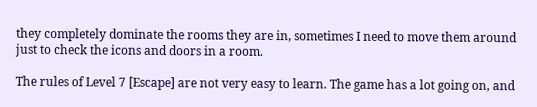they completely dominate the rooms they are in, sometimes I need to move them around just to check the icons and doors in a room.

The rules of Level 7 [Escape] are not very easy to learn. The game has a lot going on, and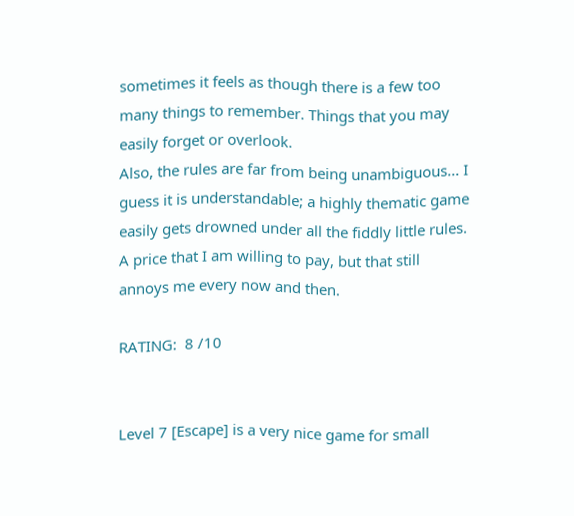sometimes it feels as though there is a few too many things to remember. Things that you may easily forget or overlook.
Also, the rules are far from being unambiguous... I guess it is understandable; a highly thematic game easily gets drowned under all the fiddly little rules. A price that I am willing to pay, but that still annoys me every now and then.

RATING:  8 /10


Level 7 [Escape] is a very nice game for small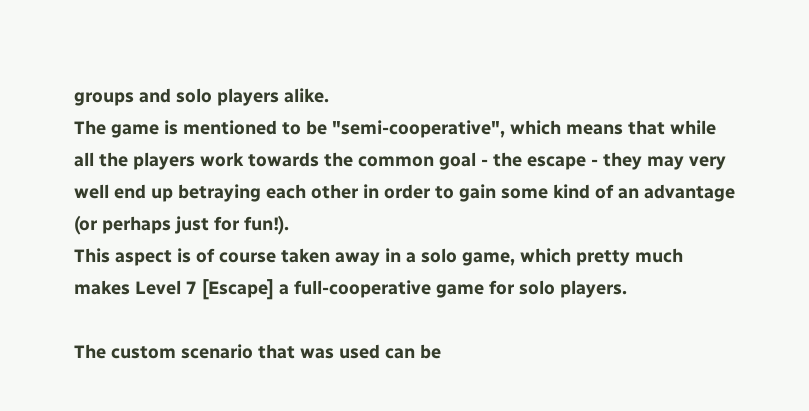groups and solo players alike.
The game is mentioned to be "semi-cooperative", which means that while all the players work towards the common goal - the escape - they may very well end up betraying each other in order to gain some kind of an advantage (or perhaps just for fun!).
This aspect is of course taken away in a solo game, which pretty much makes Level 7 [Escape] a full-cooperative game for solo players.

The custom scenario that was used can be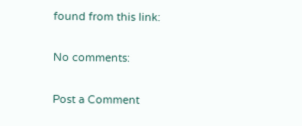found from this link:

No comments:

Post a Comment